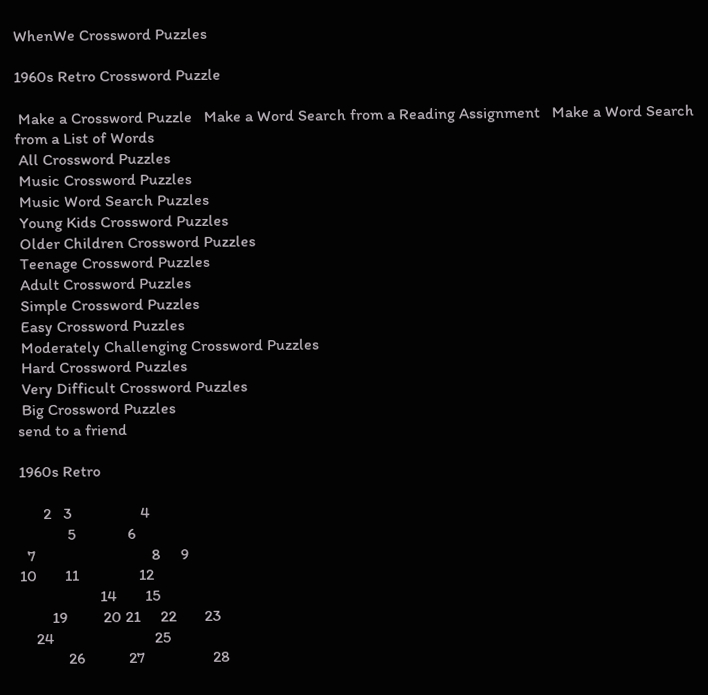WhenWe Crossword Puzzles

1960s Retro Crossword Puzzle

 Make a Crossword Puzzle   Make a Word Search from a Reading Assignment   Make a Word Search from a List of Words
 All Crossword Puzzles
 Music Crossword Puzzles
 Music Word Search Puzzles
 Young Kids Crossword Puzzles
 Older Children Crossword Puzzles
 Teenage Crossword Puzzles
 Adult Crossword Puzzles
 Simple Crossword Puzzles
 Easy Crossword Puzzles
 Moderately Challenging Crossword Puzzles
 Hard Crossword Puzzles
 Very Difficult Crossword Puzzles
 Big Crossword Puzzles
send to a friend

1960s Retro

      2   3                 4
            5             6
  7                             8     9
10       11               12
                    14       15
        19         20 21     22       23
    24                         25
            26           27                 28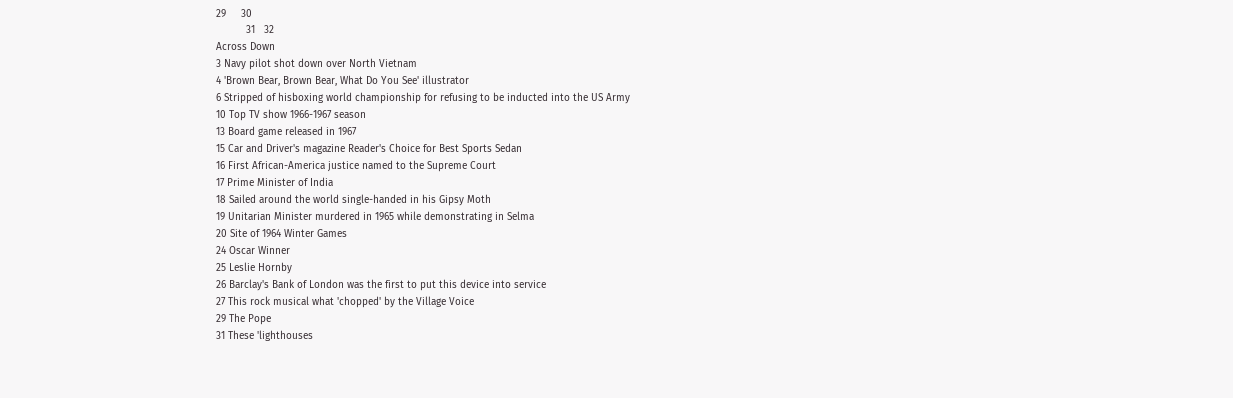29     30
          31   32
Across Down
3 Navy pilot shot down over North Vietnam
4 'Brown Bear, Brown Bear, What Do You See' illustrator
6 Stripped of hisboxing world championship for refusing to be inducted into the US Army
10 Top TV show 1966-1967 season
13 Board game released in 1967
15 Car and Driver's magazine Reader's Choice for Best Sports Sedan
16 First African-America justice named to the Supreme Court
17 Prime Minister of India
18 Sailed around the world single-handed in his Gipsy Moth
19 Unitarian Minister murdered in 1965 while demonstrating in Selma
20 Site of 1964 Winter Games
24 Oscar Winner
25 Leslie Hornby
26 Barclay's Bank of London was the first to put this device into service
27 This rock musical what 'chopped' by the Village Voice
29 The Pope
31 These 'lighthouses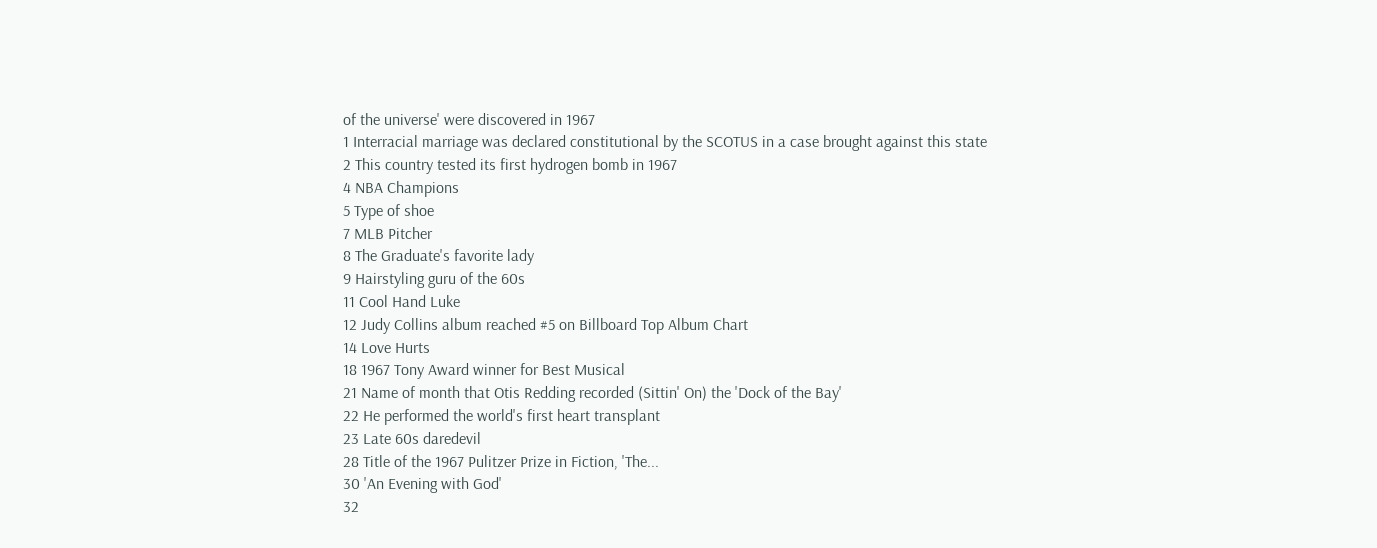of the universe' were discovered in 1967
1 Interracial marriage was declared constitutional by the SCOTUS in a case brought against this state
2 This country tested its first hydrogen bomb in 1967
4 NBA Champions
5 Type of shoe
7 MLB Pitcher
8 The Graduate's favorite lady
9 Hairstyling guru of the 60s
11 Cool Hand Luke
12 Judy Collins album reached #5 on Billboard Top Album Chart
14 Love Hurts
18 1967 Tony Award winner for Best Musical
21 Name of month that Otis Redding recorded (Sittin' On) the 'Dock of the Bay'
22 He performed the world's first heart transplant
23 Late 60s daredevil
28 Title of the 1967 Pulitzer Prize in Fiction, 'The...
30 'An Evening with God'
32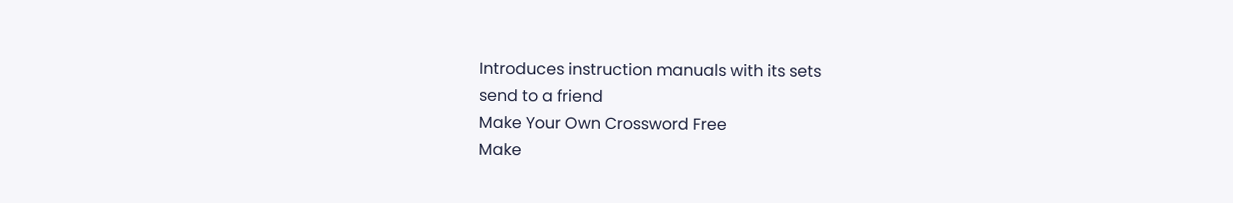Introduces instruction manuals with its sets
send to a friend
Make Your Own Crossword Free
Make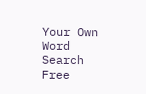Your Own Word Search Free